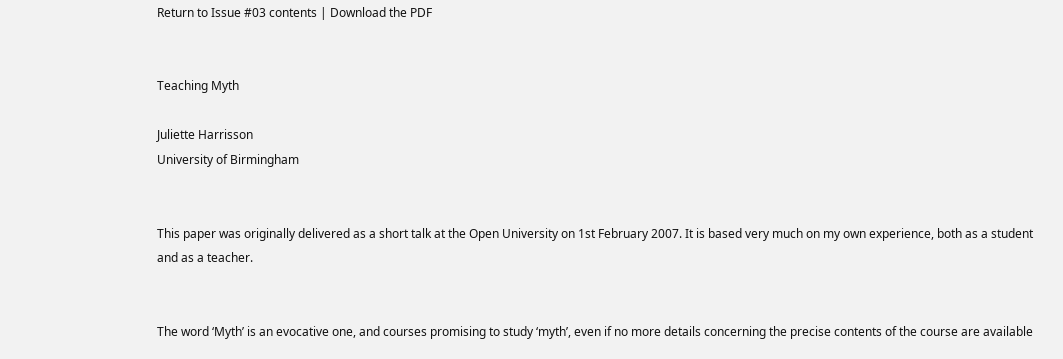Return to Issue #03 contents | Download the PDF


Teaching Myth

Juliette Harrisson
University of Birmingham


This paper was originally delivered as a short talk at the Open University on 1st February 2007. It is based very much on my own experience, both as a student and as a teacher.


The word ‘Myth’ is an evocative one, and courses promising to study ‘myth’, even if no more details concerning the precise contents of the course are available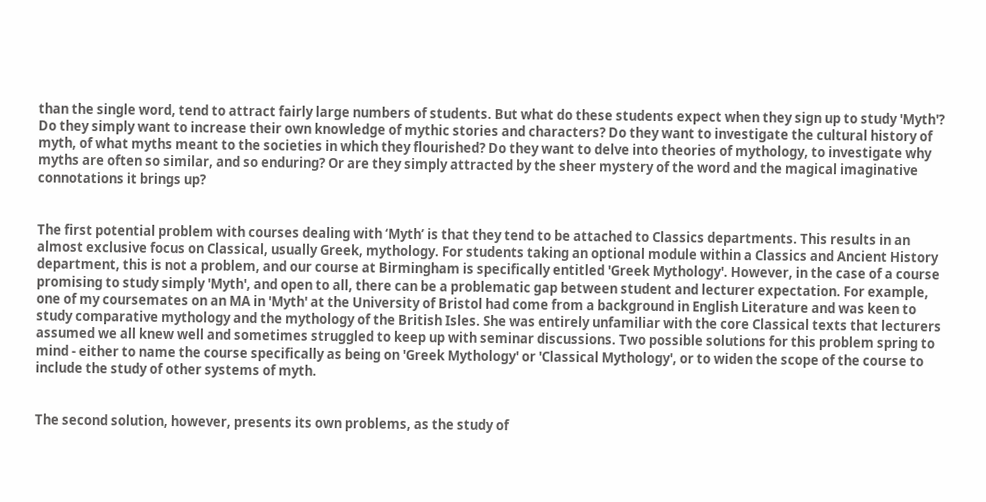than the single word, tend to attract fairly large numbers of students. But what do these students expect when they sign up to study 'Myth'? Do they simply want to increase their own knowledge of mythic stories and characters? Do they want to investigate the cultural history of myth, of what myths meant to the societies in which they flourished? Do they want to delve into theories of mythology, to investigate why myths are often so similar, and so enduring? Or are they simply attracted by the sheer mystery of the word and the magical imaginative connotations it brings up?


The first potential problem with courses dealing with ‘Myth’ is that they tend to be attached to Classics departments. This results in an almost exclusive focus on Classical, usually Greek, mythology. For students taking an optional module within a Classics and Ancient History department, this is not a problem, and our course at Birmingham is specifically entitled 'Greek Mythology'. However, in the case of a course promising to study simply 'Myth', and open to all, there can be a problematic gap between student and lecturer expectation. For example, one of my coursemates on an MA in 'Myth' at the University of Bristol had come from a background in English Literature and was keen to study comparative mythology and the mythology of the British Isles. She was entirely unfamiliar with the core Classical texts that lecturers assumed we all knew well and sometimes struggled to keep up with seminar discussions. Two possible solutions for this problem spring to mind - either to name the course specifically as being on 'Greek Mythology' or 'Classical Mythology', or to widen the scope of the course to include the study of other systems of myth.


The second solution, however, presents its own problems, as the study of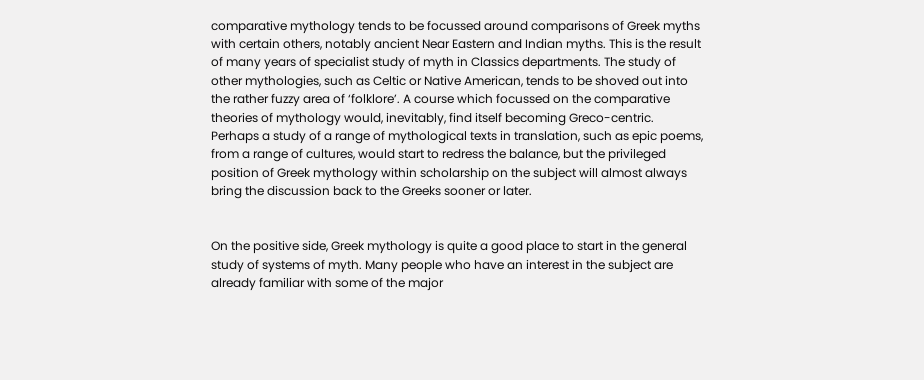comparative mythology tends to be focussed around comparisons of Greek myths with certain others, notably ancient Near Eastern and Indian myths. This is the result of many years of specialist study of myth in Classics departments. The study of other mythologies, such as Celtic or Native American, tends to be shoved out into the rather fuzzy area of ‘folklore’. A course which focussed on the comparative theories of mythology would, inevitably, find itself becoming Greco-centric. Perhaps a study of a range of mythological texts in translation, such as epic poems, from a range of cultures, would start to redress the balance, but the privileged position of Greek mythology within scholarship on the subject will almost always bring the discussion back to the Greeks sooner or later.


On the positive side, Greek mythology is quite a good place to start in the general study of systems of myth. Many people who have an interest in the subject are already familiar with some of the major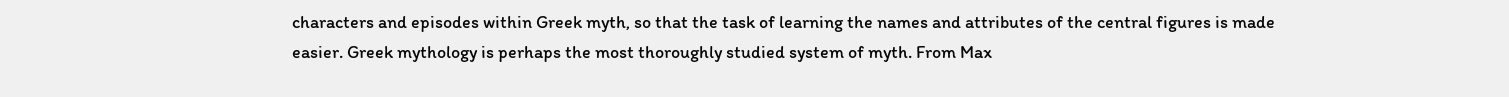characters and episodes within Greek myth, so that the task of learning the names and attributes of the central figures is made easier. Greek mythology is perhaps the most thoroughly studied system of myth. From Max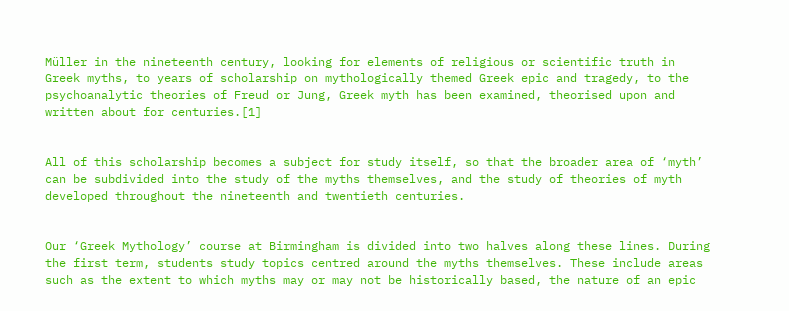Müller in the nineteenth century, looking for elements of religious or scientific truth in Greek myths, to years of scholarship on mythologically themed Greek epic and tragedy, to the psychoanalytic theories of Freud or Jung, Greek myth has been examined, theorised upon and written about for centuries.[1]


All of this scholarship becomes a subject for study itself, so that the broader area of ‘myth’ can be subdivided into the study of the myths themselves, and the study of theories of myth developed throughout the nineteenth and twentieth centuries.


Our ‘Greek Mythology’ course at Birmingham is divided into two halves along these lines. During the first term, students study topics centred around the myths themselves. These include areas such as the extent to which myths may or may not be historically based, the nature of an epic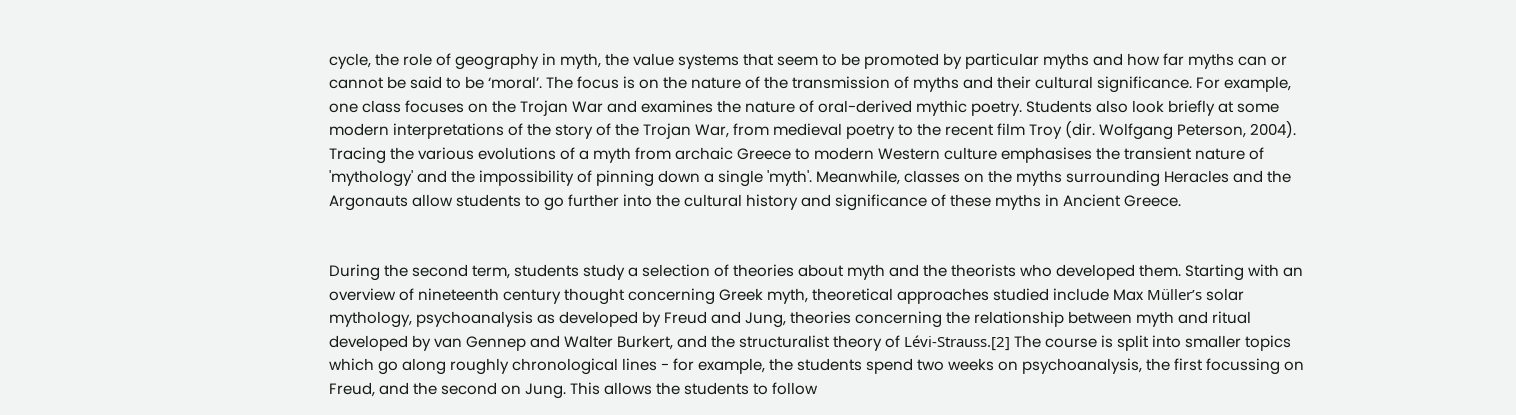cycle, the role of geography in myth, the value systems that seem to be promoted by particular myths and how far myths can or cannot be said to be ‘moral’. The focus is on the nature of the transmission of myths and their cultural significance. For example, one class focuses on the Trojan War and examines the nature of oral-derived mythic poetry. Students also look briefly at some modern interpretations of the story of the Trojan War, from medieval poetry to the recent film Troy (dir. Wolfgang Peterson, 2004). Tracing the various evolutions of a myth from archaic Greece to modern Western culture emphasises the transient nature of 'mythology' and the impossibility of pinning down a single 'myth'. Meanwhile, classes on the myths surrounding Heracles and the Argonauts allow students to go further into the cultural history and significance of these myths in Ancient Greece.


During the second term, students study a selection of theories about myth and the theorists who developed them. Starting with an overview of nineteenth century thought concerning Greek myth, theoretical approaches studied include Max Müller’s solar mythology, psychoanalysis as developed by Freud and Jung, theories concerning the relationship between myth and ritual developed by van Gennep and Walter Burkert, and the structuralist theory of Lévi-Strauss.[2] The course is split into smaller topics which go along roughly chronological lines - for example, the students spend two weeks on psychoanalysis, the first focussing on Freud, and the second on Jung. This allows the students to follow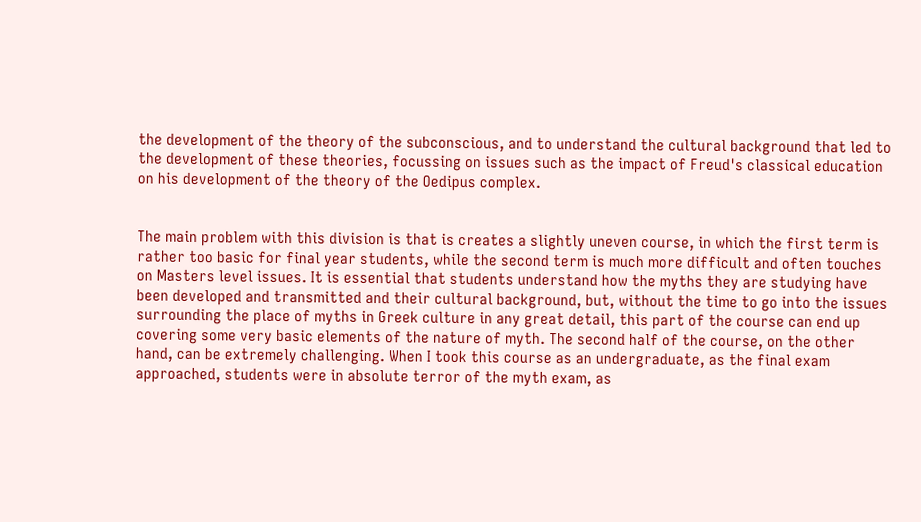the development of the theory of the subconscious, and to understand the cultural background that led to the development of these theories, focussing on issues such as the impact of Freud's classical education on his development of the theory of the Oedipus complex.


The main problem with this division is that is creates a slightly uneven course, in which the first term is rather too basic for final year students, while the second term is much more difficult and often touches on Masters level issues. It is essential that students understand how the myths they are studying have been developed and transmitted and their cultural background, but, without the time to go into the issues surrounding the place of myths in Greek culture in any great detail, this part of the course can end up covering some very basic elements of the nature of myth. The second half of the course, on the other hand, can be extremely challenging. When I took this course as an undergraduate, as the final exam approached, students were in absolute terror of the myth exam, as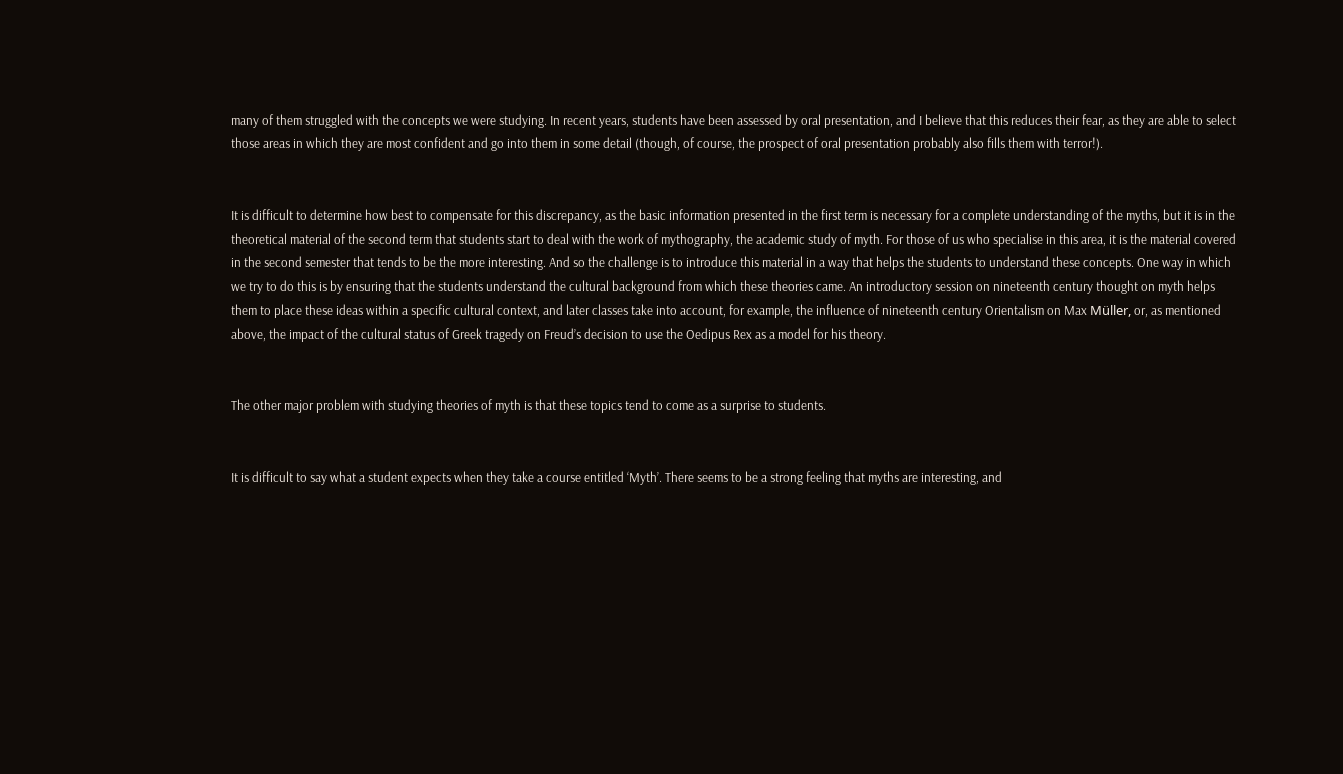many of them struggled with the concepts we were studying. In recent years, students have been assessed by oral presentation, and I believe that this reduces their fear, as they are able to select those areas in which they are most confident and go into them in some detail (though, of course, the prospect of oral presentation probably also fills them with terror!).


It is difficult to determine how best to compensate for this discrepancy, as the basic information presented in the first term is necessary for a complete understanding of the myths, but it is in the theoretical material of the second term that students start to deal with the work of mythography, the academic study of myth. For those of us who specialise in this area, it is the material covered in the second semester that tends to be the more interesting. And so the challenge is to introduce this material in a way that helps the students to understand these concepts. One way in which we try to do this is by ensuring that the students understand the cultural background from which these theories came. An introductory session on nineteenth century thought on myth helps them to place these ideas within a specific cultural context, and later classes take into account, for example, the influence of nineteenth century Orientalism on Max Müller, or, as mentioned above, the impact of the cultural status of Greek tragedy on Freud’s decision to use the Oedipus Rex as a model for his theory.


The other major problem with studying theories of myth is that these topics tend to come as a surprise to students.


It is difficult to say what a student expects when they take a course entitled ‘Myth’. There seems to be a strong feeling that myths are interesting, and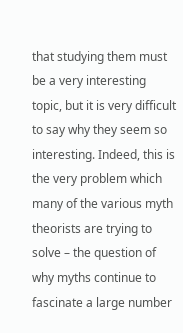that studying them must be a very interesting topic, but it is very difficult to say why they seem so interesting. Indeed, this is the very problem which many of the various myth theorists are trying to solve – the question of why myths continue to fascinate a large number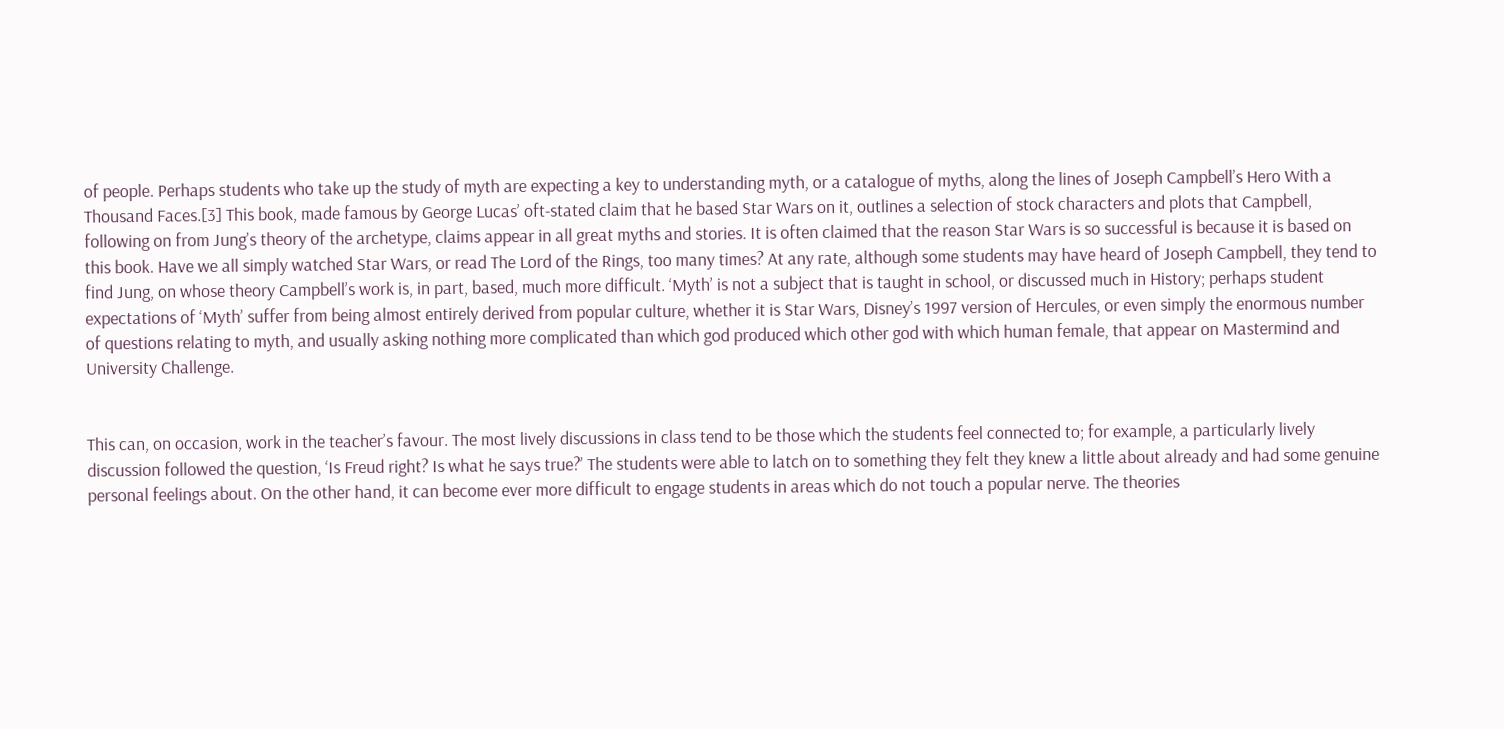of people. Perhaps students who take up the study of myth are expecting a key to understanding myth, or a catalogue of myths, along the lines of Joseph Campbell’s Hero With a Thousand Faces.[3] This book, made famous by George Lucas’ oft-stated claim that he based Star Wars on it, outlines a selection of stock characters and plots that Campbell, following on from Jung’s theory of the archetype, claims appear in all great myths and stories. It is often claimed that the reason Star Wars is so successful is because it is based on this book. Have we all simply watched Star Wars, or read The Lord of the Rings, too many times? At any rate, although some students may have heard of Joseph Campbell, they tend to find Jung, on whose theory Campbell’s work is, in part, based, much more difficult. ‘Myth’ is not a subject that is taught in school, or discussed much in History; perhaps student expectations of ‘Myth’ suffer from being almost entirely derived from popular culture, whether it is Star Wars, Disney’s 1997 version of Hercules, or even simply the enormous number of questions relating to myth, and usually asking nothing more complicated than which god produced which other god with which human female, that appear on Mastermind and University Challenge.


This can, on occasion, work in the teacher’s favour. The most lively discussions in class tend to be those which the students feel connected to; for example, a particularly lively discussion followed the question, ‘Is Freud right? Is what he says true?’ The students were able to latch on to something they felt they knew a little about already and had some genuine personal feelings about. On the other hand, it can become ever more difficult to engage students in areas which do not touch a popular nerve. The theories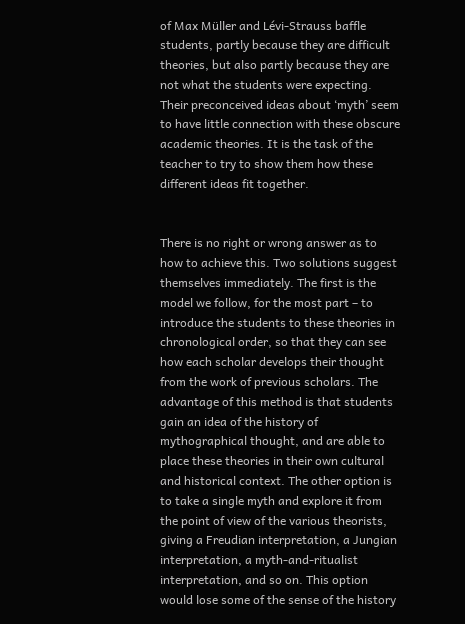of Max Müller and Lévi-Strauss baffle students, partly because they are difficult theories, but also partly because they are not what the students were expecting. Their preconceived ideas about ‘myth’ seem to have little connection with these obscure academic theories. It is the task of the teacher to try to show them how these different ideas fit together.


There is no right or wrong answer as to how to achieve this. Two solutions suggest themselves immediately. The first is the model we follow, for the most part – to introduce the students to these theories in chronological order, so that they can see how each scholar develops their thought from the work of previous scholars. The advantage of this method is that students gain an idea of the history of mythographical thought, and are able to place these theories in their own cultural and historical context. The other option is to take a single myth and explore it from the point of view of the various theorists, giving a Freudian interpretation, a Jungian interpretation, a myth-and-ritualist interpretation, and so on. This option would lose some of the sense of the history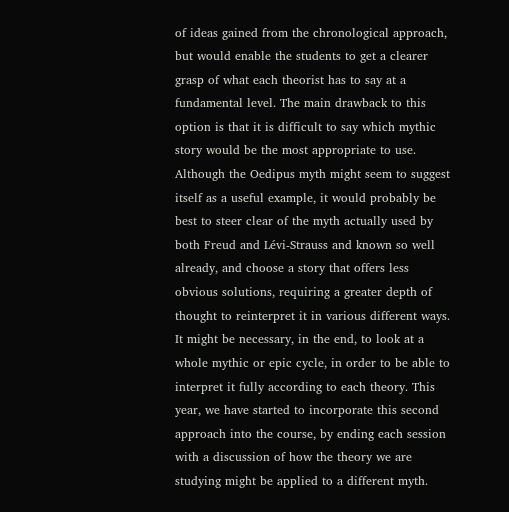of ideas gained from the chronological approach, but would enable the students to get a clearer grasp of what each theorist has to say at a fundamental level. The main drawback to this option is that it is difficult to say which mythic story would be the most appropriate to use. Although the Oedipus myth might seem to suggest itself as a useful example, it would probably be best to steer clear of the myth actually used by both Freud and Lévi-Strauss and known so well already, and choose a story that offers less obvious solutions, requiring a greater depth of thought to reinterpret it in various different ways. It might be necessary, in the end, to look at a whole mythic or epic cycle, in order to be able to interpret it fully according to each theory. This year, we have started to incorporate this second approach into the course, by ending each session with a discussion of how the theory we are studying might be applied to a different myth.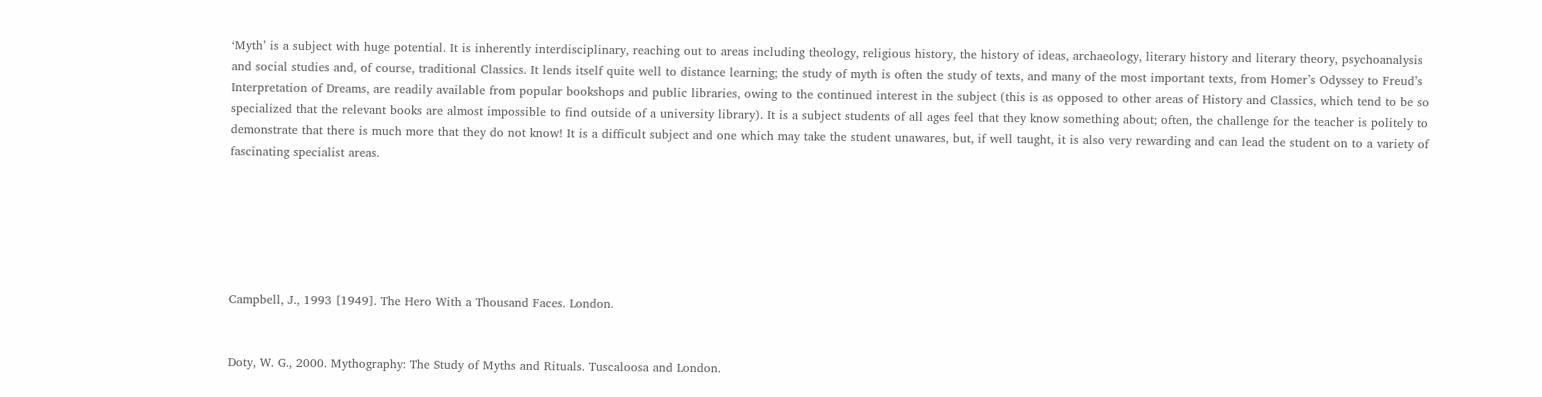‘Myth’ is a subject with huge potential. It is inherently interdisciplinary, reaching out to areas including theology, religious history, the history of ideas, archaeology, literary history and literary theory, psychoanalysis and social studies and, of course, traditional Classics. It lends itself quite well to distance learning; the study of myth is often the study of texts, and many of the most important texts, from Homer’s Odyssey to Freud’s Interpretation of Dreams, are readily available from popular bookshops and public libraries, owing to the continued interest in the subject (this is as opposed to other areas of History and Classics, which tend to be so specialized that the relevant books are almost impossible to find outside of a university library). It is a subject students of all ages feel that they know something about; often, the challenge for the teacher is politely to demonstrate that there is much more that they do not know! It is a difficult subject and one which may take the student unawares, but, if well taught, it is also very rewarding and can lead the student on to a variety of fascinating specialist areas.






Campbell, J., 1993 [1949]. The Hero With a Thousand Faces. London.


Doty, W. G., 2000. Mythography: The Study of Myths and Rituals. Tuscaloosa and London.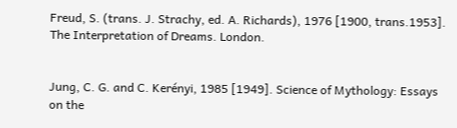Freud, S. (trans. J. Strachy, ed. A. Richards), 1976 [1900, trans.1953]. The Interpretation of Dreams. London.


Jung, C. G. and C. Kerényi, 1985 [1949]. Science of Mythology: Essays on the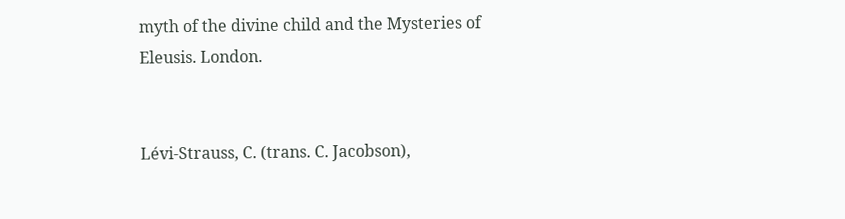myth of the divine child and the Mysteries of Eleusis. London.


Lévi-Strauss, C. (trans. C. Jacobson),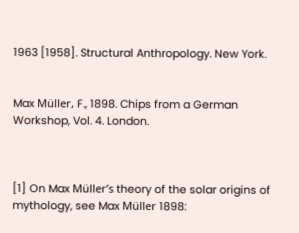1963 [1958]. Structural Anthropology. New York.


Max Müller, F., 1898. Chips from a German Workshop, Vol. 4. London.



[1] On Max Müller’s theory of the solar origins of mythology, see Max Müller 1898: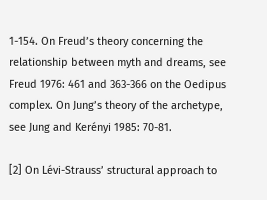1-154. On Freud’s theory concerning the relationship between myth and dreams, see Freud 1976: 461 and 363-366 on the Oedipus complex. On Jung’s theory of the archetype, see Jung and Kerényi 1985: 70-81.

[2] On Lévi-Strauss’ structural approach to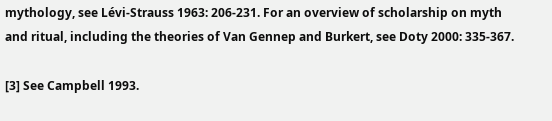mythology, see Lévi-Strauss 1963: 206-231. For an overview of scholarship on myth and ritual, including the theories of Van Gennep and Burkert, see Doty 2000: 335-367.

[3] See Campbell 1993.